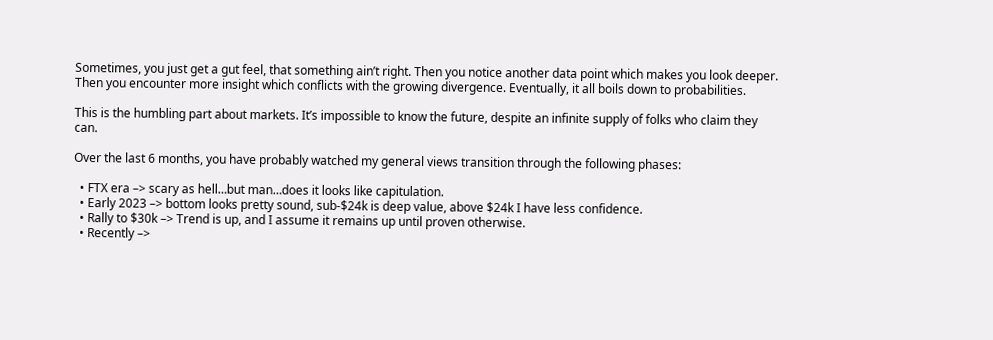Sometimes, you just get a gut feel, that something ain’t right. Then you notice another data point which makes you look deeper. Then you encounter more insight which conflicts with the growing divergence. Eventually, it all boils down to probabilities.

This is the humbling part about markets. It’s impossible to know the future, despite an infinite supply of folks who claim they can.

Over the last 6 months, you have probably watched my general views transition through the following phases:

  • FTX era –> scary as hell…but man…does it looks like capitulation.
  • Early 2023 –> bottom looks pretty sound, sub-$24k is deep value, above $24k I have less confidence.
  • Rally to $30k –> Trend is up, and I assume it remains up until proven otherwise.
  • Recently –>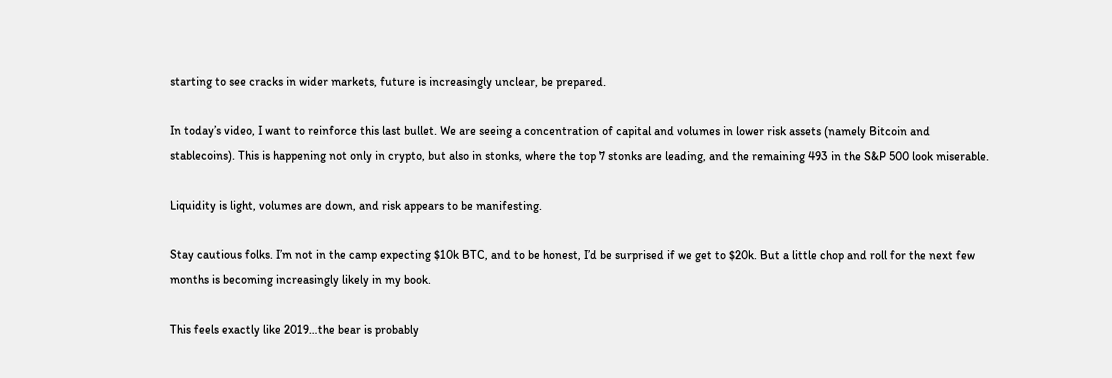starting to see cracks in wider markets, future is increasingly unclear, be prepared.

In today’s video, I want to reinforce this last bullet. We are seeing a concentration of capital and volumes in lower risk assets (namely Bitcoin and stablecoins). This is happening not only in crypto, but also in stonks, where the top 7 stonks are leading, and the remaining 493 in the S&P 500 look miserable.

Liquidity is light, volumes are down, and risk appears to be manifesting.

Stay cautious folks. I’m not in the camp expecting $10k BTC, and to be honest, I’d be surprised if we get to $20k. But a little chop and roll for the next few months is becoming increasingly likely in my book.

This feels exactly like 2019…the bear is probably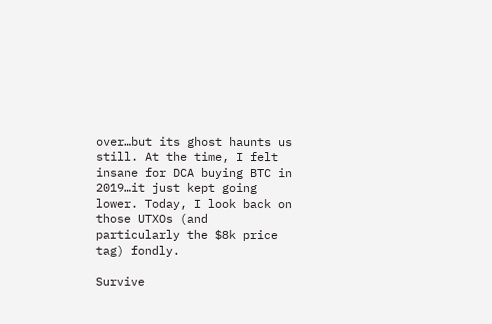over…but its ghost haunts us still. At the time, I felt insane for DCA buying BTC in 2019…it just kept going lower. Today, I look back on those UTXOs (and particularly the $8k price tag) fondly.

Survive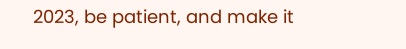2023, be patient, and make it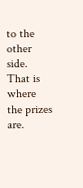to the other side. That is where the prizes are.